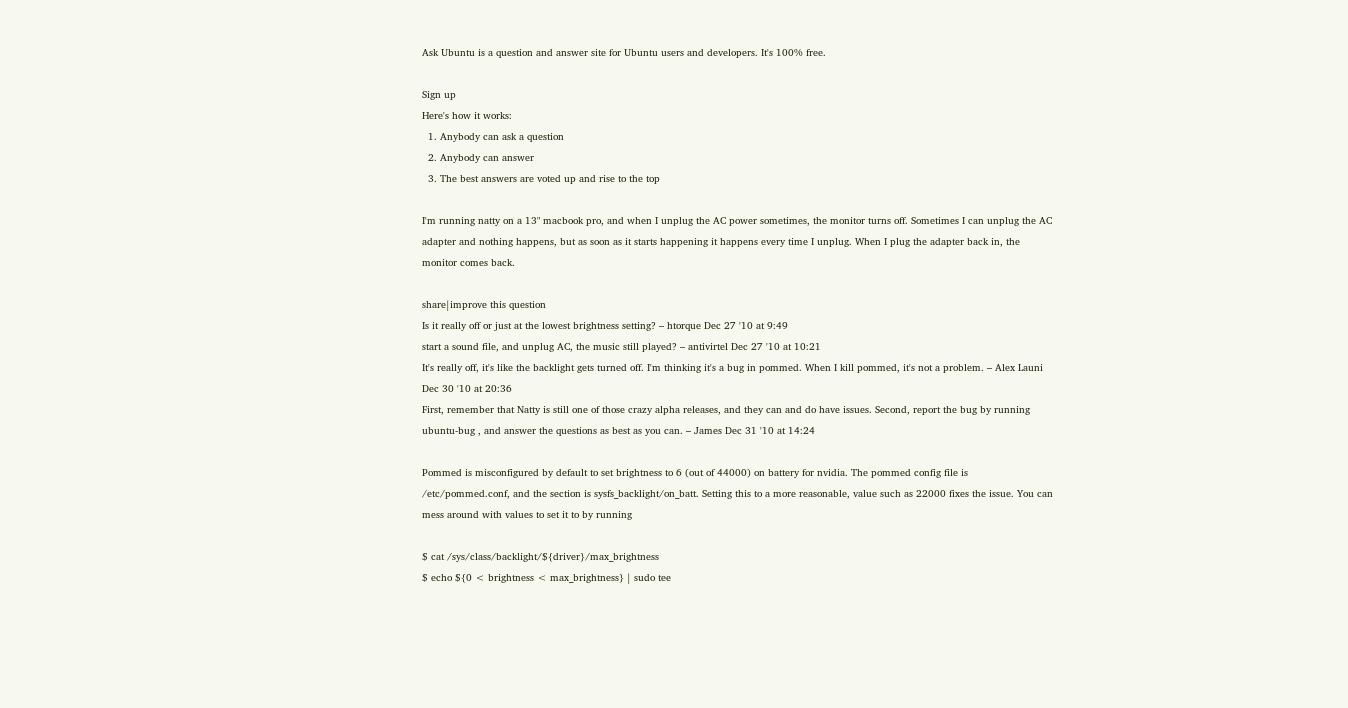Ask Ubuntu is a question and answer site for Ubuntu users and developers. It's 100% free.

Sign up
Here's how it works:
  1. Anybody can ask a question
  2. Anybody can answer
  3. The best answers are voted up and rise to the top

I'm running natty on a 13" macbook pro, and when I unplug the AC power sometimes, the monitor turns off. Sometimes I can unplug the AC adapter and nothing happens, but as soon as it starts happening it happens every time I unplug. When I plug the adapter back in, the monitor comes back.

share|improve this question
Is it really off or just at the lowest brightness setting? – htorque Dec 27 '10 at 9:49
start a sound file, and unplug AC, the music still played? – antivirtel Dec 27 '10 at 10:21
It's really off, it's like the backlight gets turned off. I'm thinking it's a bug in pommed. When I kill pommed, it's not a problem. – Alex Launi Dec 30 '10 at 20:36
First, remember that Natty is still one of those crazy alpha releases, and they can and do have issues. Second, report the bug by running ubuntu-bug , and answer the questions as best as you can. – James Dec 31 '10 at 14:24

Pommed is misconfigured by default to set brightness to 6 (out of 44000) on battery for nvidia. The pommed config file is /etc/pommed.conf, and the section is sysfs_backlight/on_batt. Setting this to a more reasonable, value such as 22000 fixes the issue. You can mess around with values to set it to by running

$ cat /sys/class/backlight/${driver}/max_brightness
$ echo ${0 < brightness < max_brightness} | sudo tee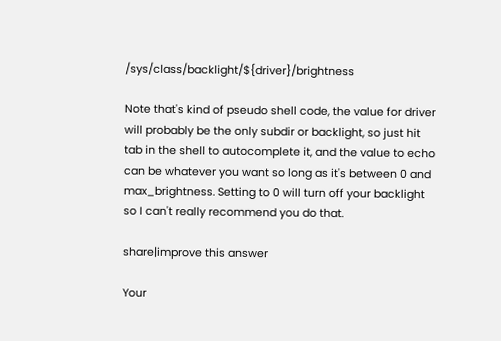/sys/class/backlight/${driver}/brightness

Note that's kind of pseudo shell code, the value for driver will probably be the only subdir or backlight, so just hit tab in the shell to autocomplete it, and the value to echo can be whatever you want so long as it's between 0 and max_brightness. Setting to 0 will turn off your backlight so I can't really recommend you do that.

share|improve this answer

Your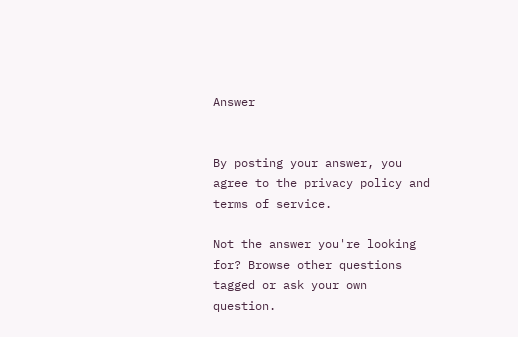Answer


By posting your answer, you agree to the privacy policy and terms of service.

Not the answer you're looking for? Browse other questions tagged or ask your own question.